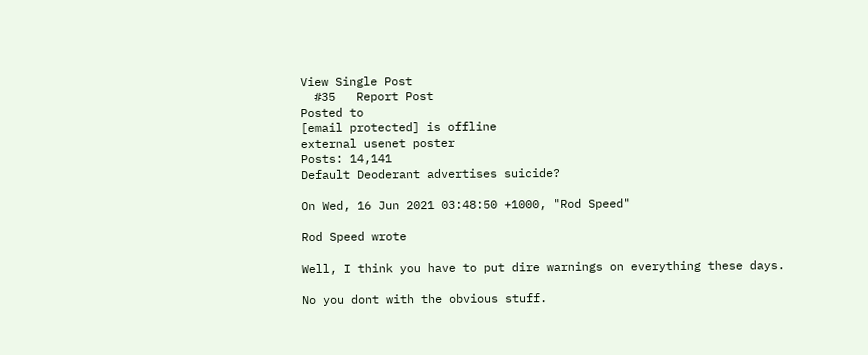View Single Post
  #35   Report Post
Posted to
[email protected] is offline
external usenet poster
Posts: 14,141
Default Deoderant advertises suicide?

On Wed, 16 Jun 2021 03:48:50 +1000, "Rod Speed"

Rod Speed wrote

Well, I think you have to put dire warnings on everything these days.

No you dont with the obvious stuff.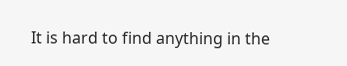It is hard to find anything in the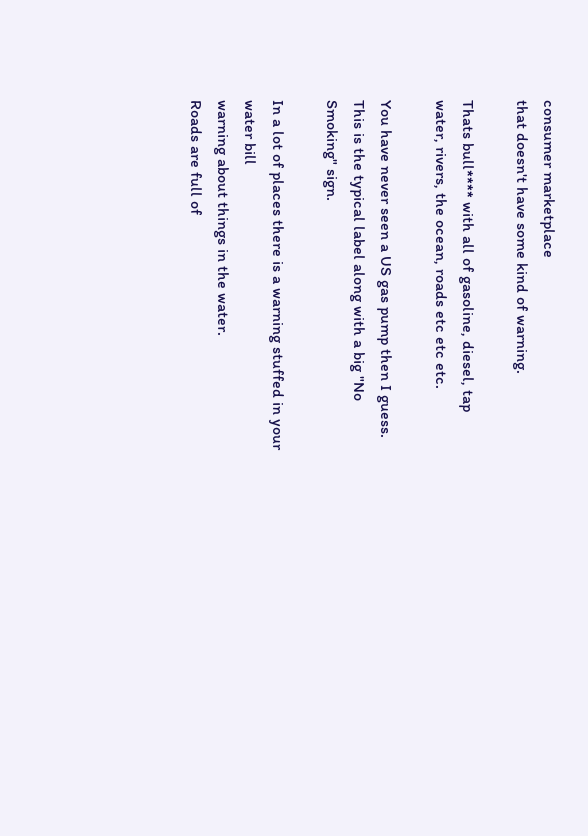consumer marketplace
that doesn't have some kind of warning.

Thats bull**** with all of gasoline, diesel, tap
water, rivers, the ocean, roads etc etc etc.

You have never seen a US gas pump then I guess.
This is the typical label along with a big "No Smoking" sign.

In a lot of places there is a warning stuffed in your water bill
warning about things in the water.
Roads are full of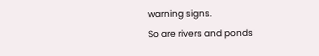warning signs.
So are rivers and ponds